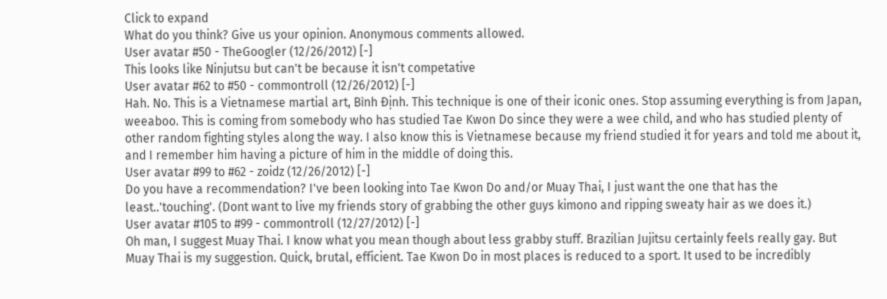Click to expand
What do you think? Give us your opinion. Anonymous comments allowed.
User avatar #50 - TheGoogler (12/26/2012) [-]
This looks like Ninjutsu but can't be because it isn't competative
User avatar #62 to #50 - commontroll (12/26/2012) [-]
Hah. No. This is a Vietnamese martial art, Bình Định. This technique is one of their iconic ones. Stop assuming everything is from Japan, weeaboo. This is coming from somebody who has studied Tae Kwon Do since they were a wee child, and who has studied plenty of other random fighting styles along the way. I also know this is Vietnamese because my friend studied it for years and told me about it, and I remember him having a picture of him in the middle of doing this.
User avatar #99 to #62 - zoidz (12/26/2012) [-]
Do you have a recommendation? I've been looking into Tae Kwon Do and/or Muay Thai, I just want the one that has the least..'touching'. (Dont want to live my friends story of grabbing the other guys kimono and ripping sweaty hair as we does it.)
User avatar #105 to #99 - commontroll (12/27/2012) [-]
Oh man, I suggest Muay Thai. I know what you mean though about less grabby stuff. Brazilian Jujitsu certainly feels really gay. But Muay Thai is my suggestion. Quick, brutal, efficient. Tae Kwon Do in most places is reduced to a sport. It used to be incredibly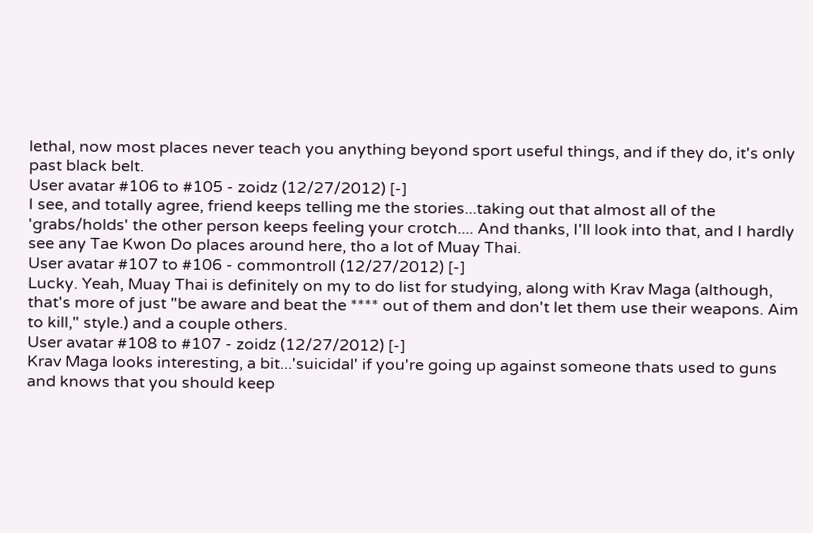lethal, now most places never teach you anything beyond sport useful things, and if they do, it's only past black belt.
User avatar #106 to #105 - zoidz (12/27/2012) [-]
I see, and totally agree, friend keeps telling me the stories...taking out that almost all of the 'grabs/holds' the other person keeps feeling your crotch.... And thanks, I'll look into that, and I hardly see any Tae Kwon Do places around here, tho a lot of Muay Thai.
User avatar #107 to #106 - commontroll (12/27/2012) [-]
Lucky. Yeah, Muay Thai is definitely on my to do list for studying, along with Krav Maga (although, that's more of just "be aware and beat the **** out of them and don't let them use their weapons. Aim to kill," style.) and a couple others.
User avatar #108 to #107 - zoidz (12/27/2012) [-]
Krav Maga looks interesting, a bit...'suicidal' if you're going up against someone thats used to guns and knows that you should keep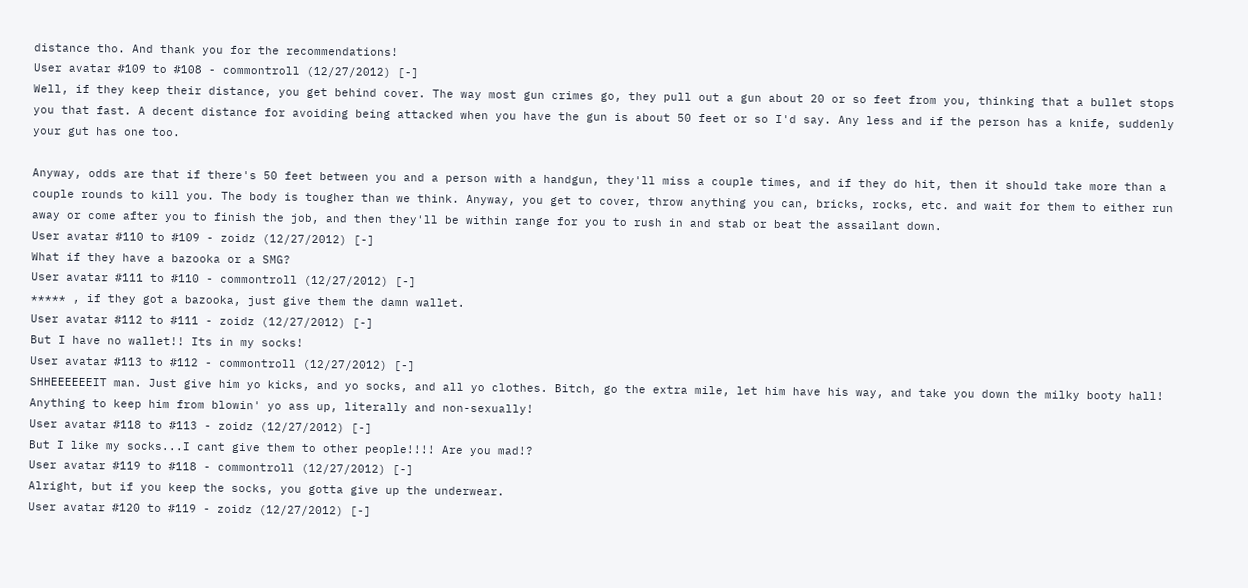distance tho. And thank you for the recommendations!
User avatar #109 to #108 - commontroll (12/27/2012) [-]
Well, if they keep their distance, you get behind cover. The way most gun crimes go, they pull out a gun about 20 or so feet from you, thinking that a bullet stops you that fast. A decent distance for avoiding being attacked when you have the gun is about 50 feet or so I'd say. Any less and if the person has a knife, suddenly your gut has one too.

Anyway, odds are that if there's 50 feet between you and a person with a handgun, they'll miss a couple times, and if they do hit, then it should take more than a couple rounds to kill you. The body is tougher than we think. Anyway, you get to cover, throw anything you can, bricks, rocks, etc. and wait for them to either run away or come after you to finish the job, and then they'll be within range for you to rush in and stab or beat the assailant down.
User avatar #110 to #109 - zoidz (12/27/2012) [-]
What if they have a bazooka or a SMG?
User avatar #111 to #110 - commontroll (12/27/2012) [-]
***** , if they got a bazooka, just give them the damn wallet.
User avatar #112 to #111 - zoidz (12/27/2012) [-]
But I have no wallet!! Its in my socks!
User avatar #113 to #112 - commontroll (12/27/2012) [-]
SHHEEEEEEIT man. Just give him yo kicks, and yo socks, and all yo clothes. Bitch, go the extra mile, let him have his way, and take you down the milky booty hall! Anything to keep him from blowin' yo ass up, literally and non-sexually!
User avatar #118 to #113 - zoidz (12/27/2012) [-]
But I like my socks...I cant give them to other people!!!! Are you mad!?
User avatar #119 to #118 - commontroll (12/27/2012) [-]
Alright, but if you keep the socks, you gotta give up the underwear.
User avatar #120 to #119 - zoidz (12/27/2012) [-]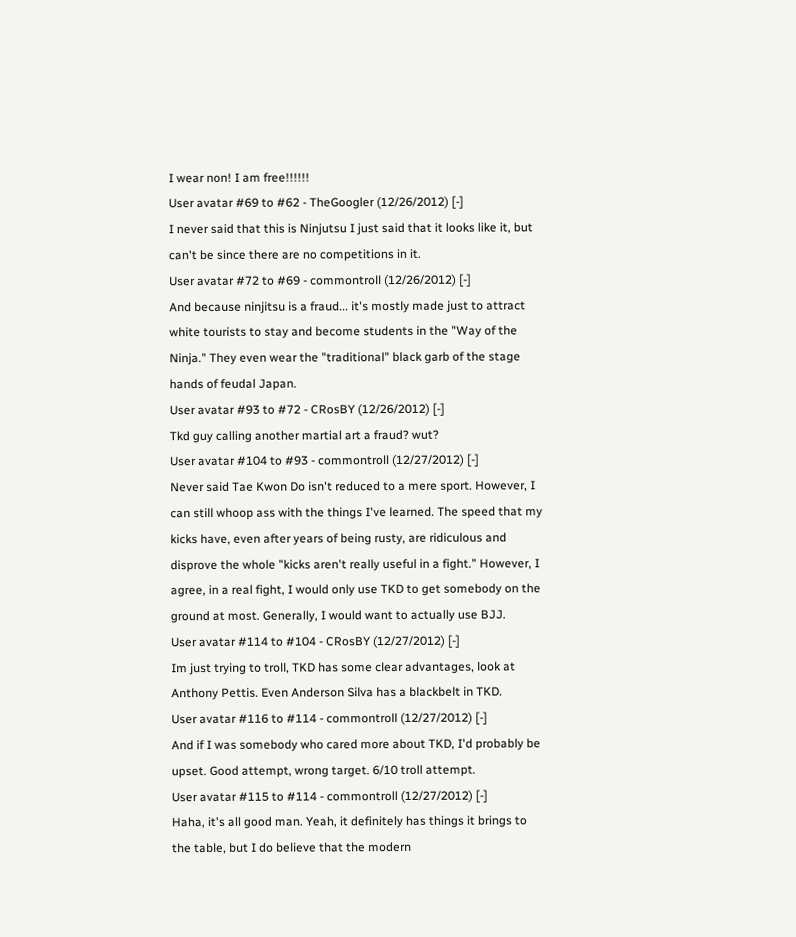I wear non! I am free!!!!!!
User avatar #69 to #62 - TheGoogler (12/26/2012) [-]
I never said that this is Ninjutsu I just said that it looks like it, but can't be since there are no competitions in it.
User avatar #72 to #69 - commontroll (12/26/2012) [-]
And because ninjitsu is a fraud... it's mostly made just to attract white tourists to stay and become students in the "Way of the Ninja." They even wear the "traditional" black garb of the stage hands of feudal Japan.
User avatar #93 to #72 - CRosBY (12/26/2012) [-]
Tkd guy calling another martial art a fraud? wut?
User avatar #104 to #93 - commontroll (12/27/2012) [-]
Never said Tae Kwon Do isn't reduced to a mere sport. However, I can still whoop ass with the things I've learned. The speed that my kicks have, even after years of being rusty, are ridiculous and disprove the whole "kicks aren't really useful in a fight." However, I agree, in a real fight, I would only use TKD to get somebody on the ground at most. Generally, I would want to actually use BJJ.
User avatar #114 to #104 - CRosBY (12/27/2012) [-]
Im just trying to troll, TKD has some clear advantages, look at Anthony Pettis. Even Anderson Silva has a blackbelt in TKD.
User avatar #116 to #114 - commontroll (12/27/2012) [-]
And if I was somebody who cared more about TKD, I'd probably be upset. Good attempt, wrong target. 6/10 troll attempt.
User avatar #115 to #114 - commontroll (12/27/2012) [-]
Haha, it's all good man. Yeah, it definitely has things it brings to the table, but I do believe that the modern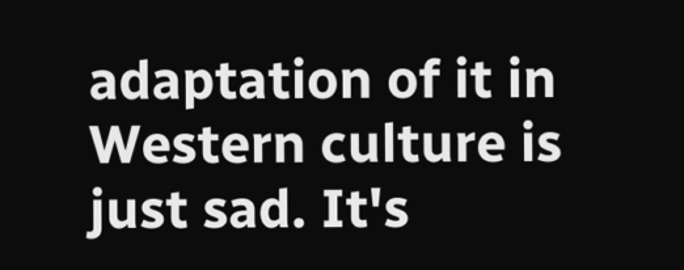adaptation of it in Western culture is just sad. It's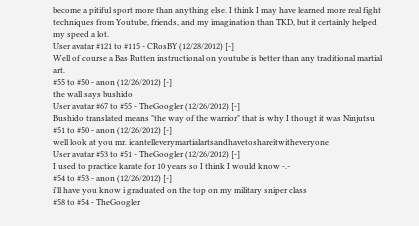become a pitiful sport more than anything else. I think I may have learned more real fight techniques from Youtube, friends, and my imagination than TKD, but it certainly helped my speed a lot.
User avatar #121 to #115 - CRosBY (12/28/2012) [-]
Well of course a Bas Rutten instructional on youtube is better than any traditional martial art.
#55 to #50 - anon (12/26/2012) [-]
the wall says bushido
User avatar #67 to #55 - TheGoogler (12/26/2012) [-]
Bushido translated means "the way of the warrior" that is why I thougt it was Ninjutsu
#51 to #50 - anon (12/26/2012) [-]
well look at you mr. icantelleverymartialartsandhavetoshareitwitheveryone
User avatar #53 to #51 - TheGoogler (12/26/2012) [-]
I used to practice karate for 10 years so I think I would know -.-
#54 to #53 - anon (12/26/2012) [-]
i'll have you know i graduated on the top on my military sniper class
#58 to #54 - TheGoogler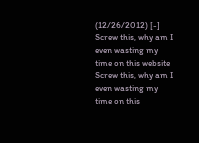(12/26/2012) [-]
Screw this, why am I even wasting my time on this website
Screw this, why am I even wasting my time on this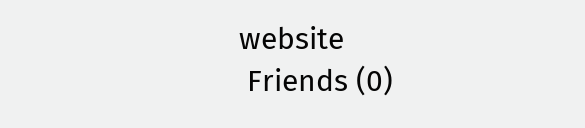website
 Friends (0)